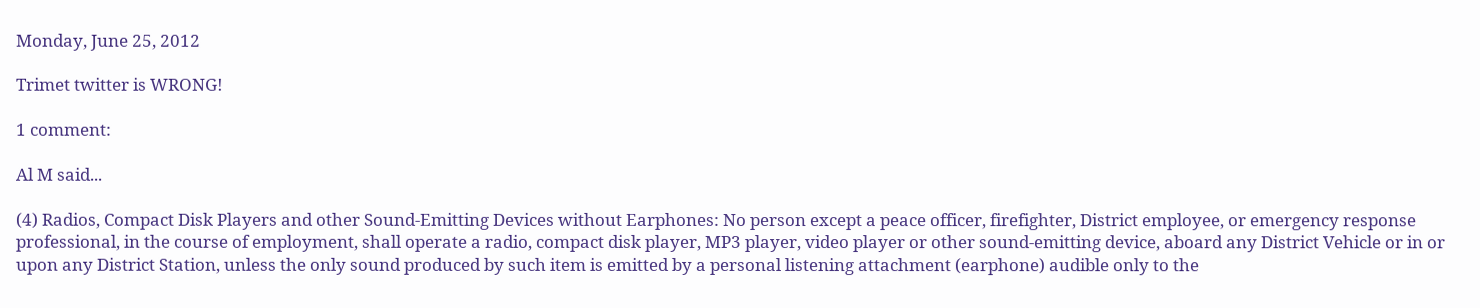Monday, June 25, 2012

Trimet twitter is WRONG!

1 comment:

Al M said...

(4) Radios, Compact Disk Players and other Sound-Emitting Devices without Earphones: No person except a peace officer, firefighter, District employee, or emergency response professional, in the course of employment, shall operate a radio, compact disk player, MP3 player, video player or other sound-emitting device, aboard any District Vehicle or in or upon any District Station, unless the only sound produced by such item is emitted by a personal listening attachment (earphone) audible only to the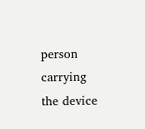person carrying the device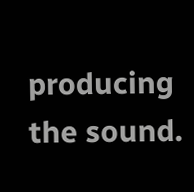producing the sound.